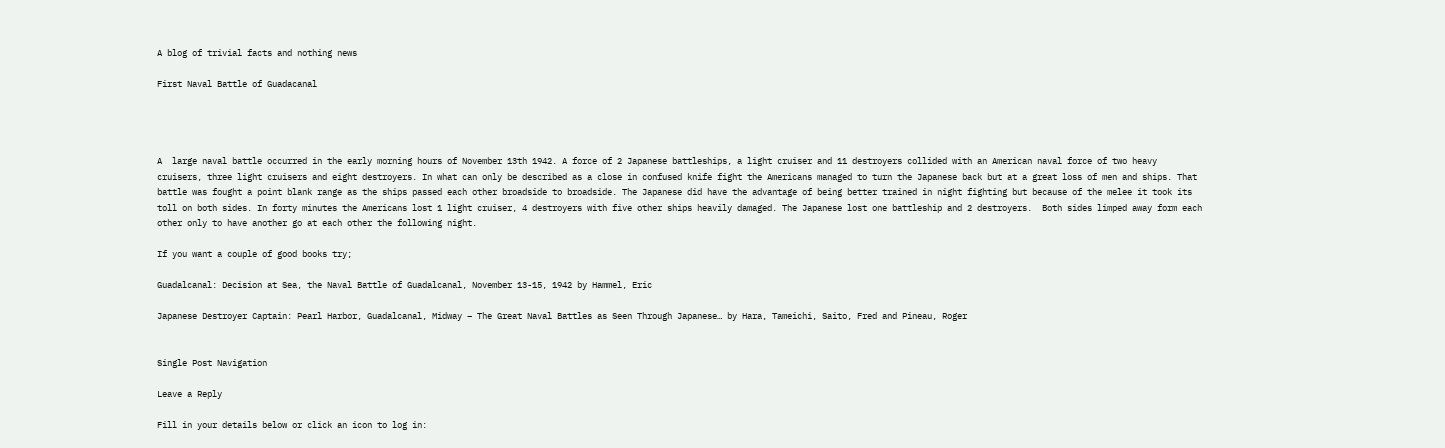A blog of trivial facts and nothing news

First Naval Battle of Guadacanal




A  large naval battle occurred in the early morning hours of November 13th 1942. A force of 2 Japanese battleships, a light cruiser and 11 destroyers collided with an American naval force of two heavy cruisers, three light cruisers and eight destroyers. In what can only be described as a close in confused knife fight the Americans managed to turn the Japanese back but at a great loss of men and ships. That battle was fought a point blank range as the ships passed each other broadside to broadside. The Japanese did have the advantage of being better trained in night fighting but because of the melee it took its toll on both sides. In forty minutes the Americans lost 1 light cruiser, 4 destroyers with five other ships heavily damaged. The Japanese lost one battleship and 2 destroyers.  Both sides limped away form each other only to have another go at each other the following night.

If you want a couple of good books try;

Guadalcanal: Decision at Sea, the Naval Battle of Guadalcanal, November 13-15, 1942 by Hammel, Eric

Japanese Destroyer Captain: Pearl Harbor, Guadalcanal, Midway – The Great Naval Battles as Seen Through Japanese… by Hara, Tameichi, Saito, Fred and Pineau, Roger


Single Post Navigation

Leave a Reply

Fill in your details below or click an icon to log in: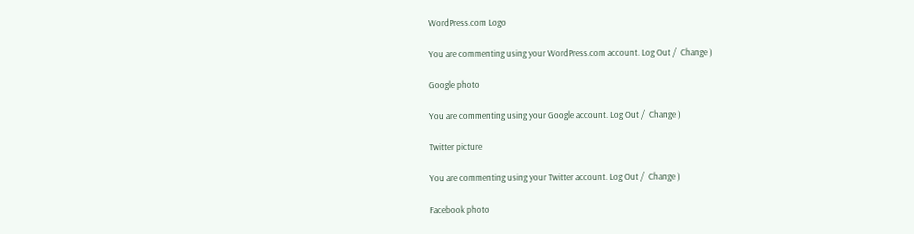WordPress.com Logo

You are commenting using your WordPress.com account. Log Out /  Change )

Google photo

You are commenting using your Google account. Log Out /  Change )

Twitter picture

You are commenting using your Twitter account. Log Out /  Change )

Facebook photo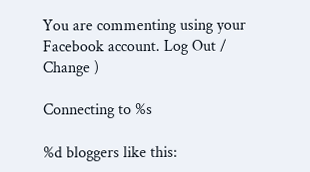You are commenting using your Facebook account. Log Out /  Change )

Connecting to %s

%d bloggers like this: